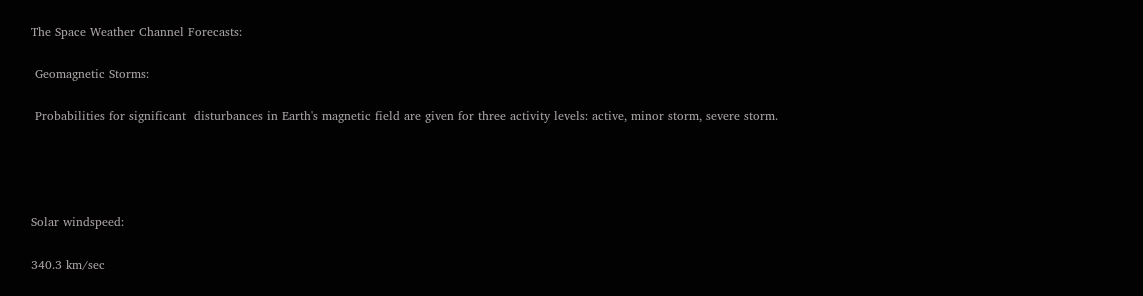The Space Weather Channel Forecasts:

 Geomagnetic Storms:

 Probabilities for significant  disturbances in Earth's magnetic field are given for three activity levels: active, minor storm, severe storm.




Solar windspeed:

340.3 km/sec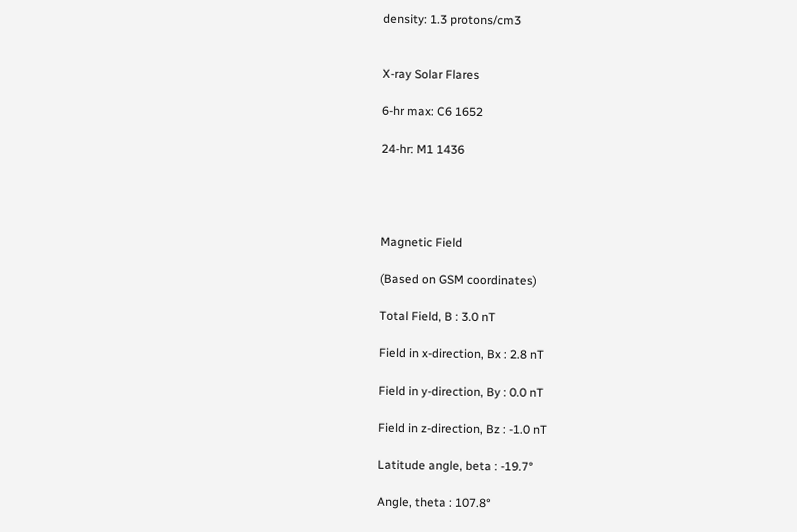density: 1.3 protons/cm3


X-ray Solar Flares

6-hr max: C6 1652

24-hr: M1 1436




Magnetic Field

(Based on GSM coordinates)

Total Field, B : 3.0 nT

Field in x-direction, Bx : 2.8 nT

Field in y-direction, By : 0.0 nT

Field in z-direction, Bz : -1.0 nT

Latitude angle, beta : -19.7°

Angle, theta : 107.8°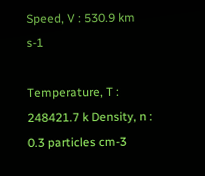Speed, V : 530.9 km s-1

Temperature, T : 248421.7 k Density, n : 0.3 particles cm-3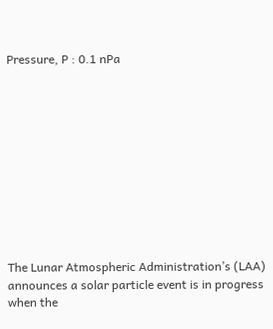Pressure, P : 0.1 nPa











The Lunar Atmospheric Administration’s (LAA) announces a solar particle event is in progress when the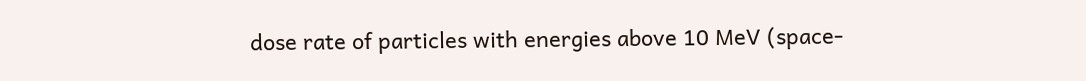dose rate of particles with energies above 10 MeV (space-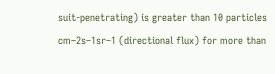suit-penetrating) is greater than 10 particles cm–2s–1sr–1 (directional flux) for more than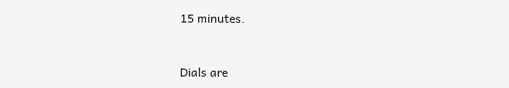15 minutes.


Dials are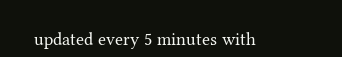updated every 5 minutes with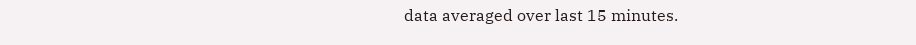data averaged over last 15 minutes.